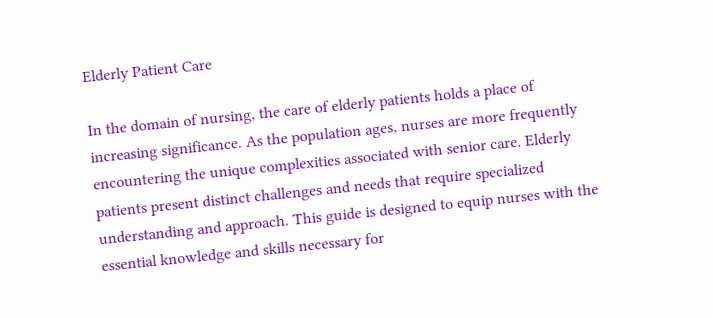Elderly Patient Care

In the domain of nursing, the care of elderly patients holds a place of increasing significance. As the population ages, nurses are more frequently encountering the unique complexities associated with senior care. Elderly patients present distinct challenges and needs that require specialized understanding and approach. This guide is designed to equip nurses with the essential knowledge and skills necessary for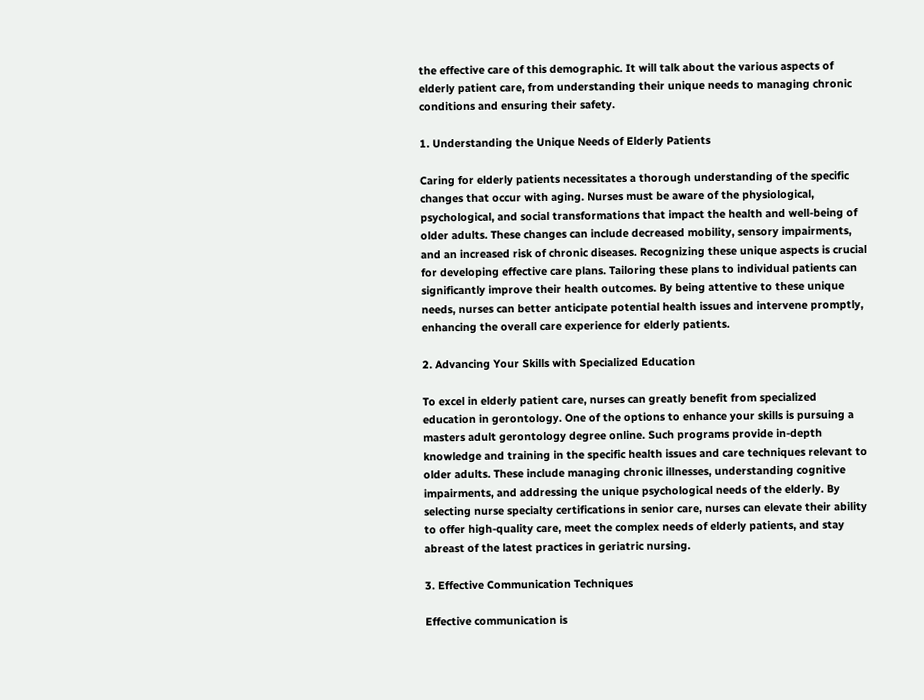the effective care of this demographic. It will talk about the various aspects of elderly patient care, from understanding their unique needs to managing chronic conditions and ensuring their safety.

1. Understanding the Unique Needs of Elderly Patients

Caring for elderly patients necessitates a thorough understanding of the specific changes that occur with aging. Nurses must be aware of the physiological, psychological, and social transformations that impact the health and well-being of older adults. These changes can include decreased mobility, sensory impairments, and an increased risk of chronic diseases. Recognizing these unique aspects is crucial for developing effective care plans. Tailoring these plans to individual patients can significantly improve their health outcomes. By being attentive to these unique needs, nurses can better anticipate potential health issues and intervene promptly, enhancing the overall care experience for elderly patients.

2. Advancing Your Skills with Specialized Education

To excel in elderly patient care, nurses can greatly benefit from specialized education in gerontology. One of the options to enhance your skills is pursuing a masters adult gerontology degree online. Such programs provide in-depth knowledge and training in the specific health issues and care techniques relevant to older adults. These include managing chronic illnesses, understanding cognitive impairments, and addressing the unique psychological needs of the elderly. By selecting nurse specialty certifications in senior care, nurses can elevate their ability to offer high-quality care, meet the complex needs of elderly patients, and stay abreast of the latest practices in geriatric nursing.

3. Effective Communication Techniques

Effective communication is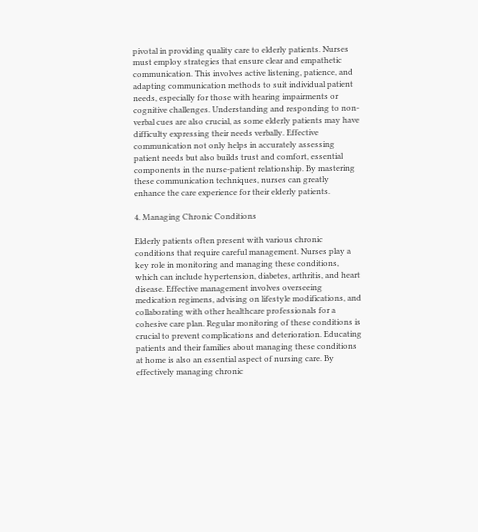pivotal in providing quality care to elderly patients. Nurses must employ strategies that ensure clear and empathetic communication. This involves active listening, patience, and adapting communication methods to suit individual patient needs, especially for those with hearing impairments or cognitive challenges. Understanding and responding to non-verbal cues are also crucial, as some elderly patients may have difficulty expressing their needs verbally. Effective communication not only helps in accurately assessing patient needs but also builds trust and comfort, essential components in the nurse-patient relationship. By mastering these communication techniques, nurses can greatly enhance the care experience for their elderly patients.

4. Managing Chronic Conditions

Elderly patients often present with various chronic conditions that require careful management. Nurses play a key role in monitoring and managing these conditions, which can include hypertension, diabetes, arthritis, and heart disease. Effective management involves overseeing medication regimens, advising on lifestyle modifications, and collaborating with other healthcare professionals for a cohesive care plan. Regular monitoring of these conditions is crucial to prevent complications and deterioration. Educating patients and their families about managing these conditions at home is also an essential aspect of nursing care. By effectively managing chronic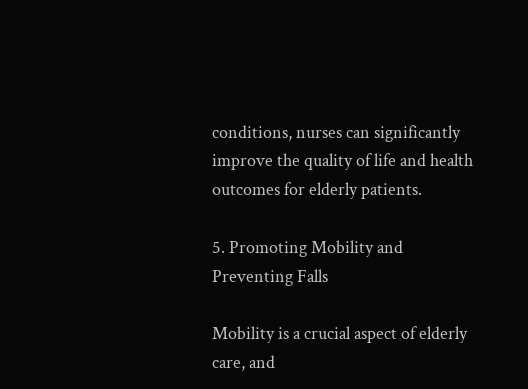conditions, nurses can significantly improve the quality of life and health outcomes for elderly patients.

5. Promoting Mobility and Preventing Falls

Mobility is a crucial aspect of elderly care, and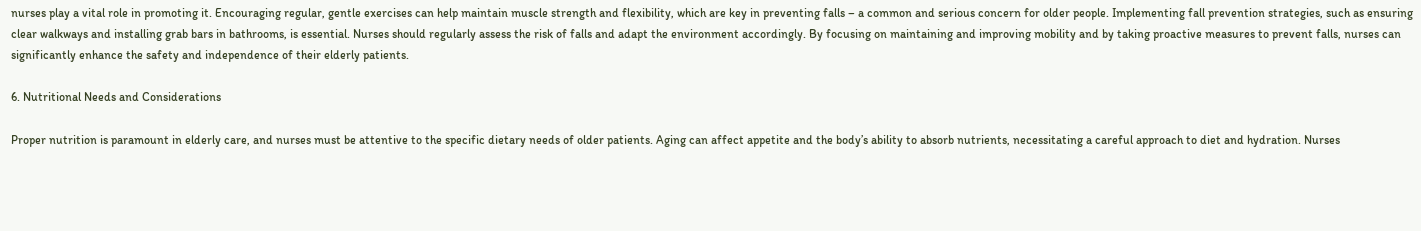nurses play a vital role in promoting it. Encouraging regular, gentle exercises can help maintain muscle strength and flexibility, which are key in preventing falls – a common and serious concern for older people. Implementing fall prevention strategies, such as ensuring clear walkways and installing grab bars in bathrooms, is essential. Nurses should regularly assess the risk of falls and adapt the environment accordingly. By focusing on maintaining and improving mobility and by taking proactive measures to prevent falls, nurses can significantly enhance the safety and independence of their elderly patients.

6. Nutritional Needs and Considerations

Proper nutrition is paramount in elderly care, and nurses must be attentive to the specific dietary needs of older patients. Aging can affect appetite and the body’s ability to absorb nutrients, necessitating a careful approach to diet and hydration. Nurses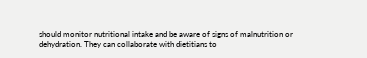should monitor nutritional intake and be aware of signs of malnutrition or dehydration. They can collaborate with dietitians to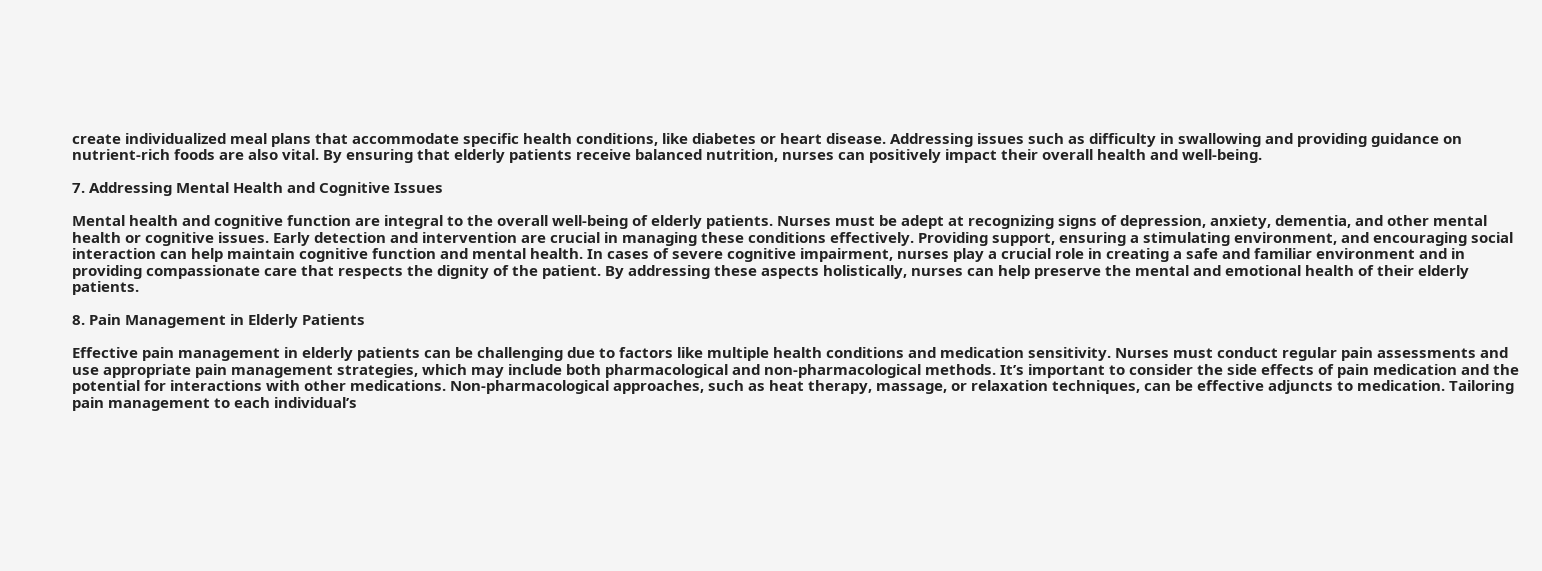create individualized meal plans that accommodate specific health conditions, like diabetes or heart disease. Addressing issues such as difficulty in swallowing and providing guidance on nutrient-rich foods are also vital. By ensuring that elderly patients receive balanced nutrition, nurses can positively impact their overall health and well-being.

7. Addressing Mental Health and Cognitive Issues

Mental health and cognitive function are integral to the overall well-being of elderly patients. Nurses must be adept at recognizing signs of depression, anxiety, dementia, and other mental health or cognitive issues. Early detection and intervention are crucial in managing these conditions effectively. Providing support, ensuring a stimulating environment, and encouraging social interaction can help maintain cognitive function and mental health. In cases of severe cognitive impairment, nurses play a crucial role in creating a safe and familiar environment and in providing compassionate care that respects the dignity of the patient. By addressing these aspects holistically, nurses can help preserve the mental and emotional health of their elderly patients.

8. Pain Management in Elderly Patients

Effective pain management in elderly patients can be challenging due to factors like multiple health conditions and medication sensitivity. Nurses must conduct regular pain assessments and use appropriate pain management strategies, which may include both pharmacological and non-pharmacological methods. It’s important to consider the side effects of pain medication and the potential for interactions with other medications. Non-pharmacological approaches, such as heat therapy, massage, or relaxation techniques, can be effective adjuncts to medication. Tailoring pain management to each individual’s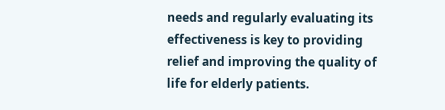needs and regularly evaluating its effectiveness is key to providing relief and improving the quality of life for elderly patients.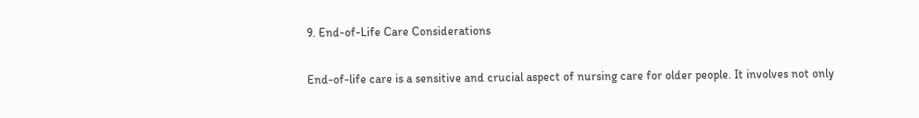9. End-of-Life Care Considerations

End-of-life care is a sensitive and crucial aspect of nursing care for older people. It involves not only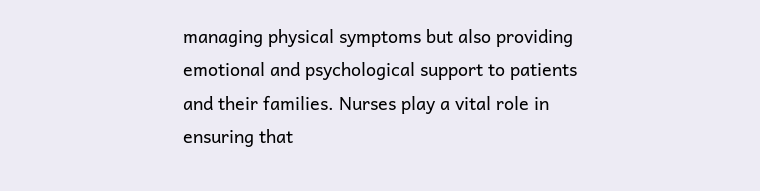managing physical symptoms but also providing emotional and psychological support to patients and their families. Nurses play a vital role in ensuring that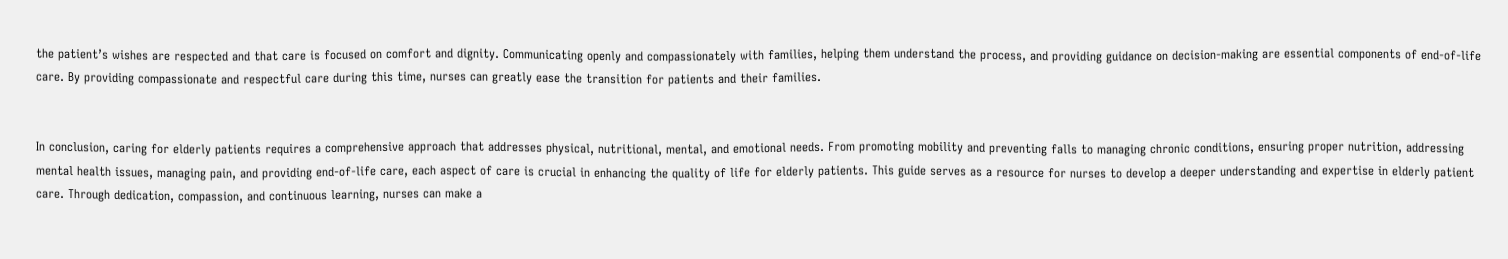the patient’s wishes are respected and that care is focused on comfort and dignity. Communicating openly and compassionately with families, helping them understand the process, and providing guidance on decision-making are essential components of end-of-life care. By providing compassionate and respectful care during this time, nurses can greatly ease the transition for patients and their families.


In conclusion, caring for elderly patients requires a comprehensive approach that addresses physical, nutritional, mental, and emotional needs. From promoting mobility and preventing falls to managing chronic conditions, ensuring proper nutrition, addressing mental health issues, managing pain, and providing end-of-life care, each aspect of care is crucial in enhancing the quality of life for elderly patients. This guide serves as a resource for nurses to develop a deeper understanding and expertise in elderly patient care. Through dedication, compassion, and continuous learning, nurses can make a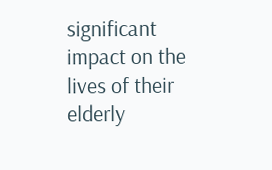significant impact on the lives of their elderly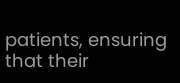patients, ensuring that their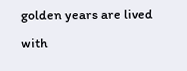golden years are lived with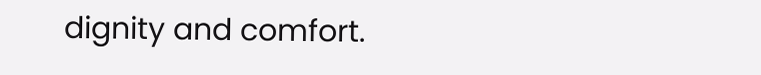dignity and comfort.